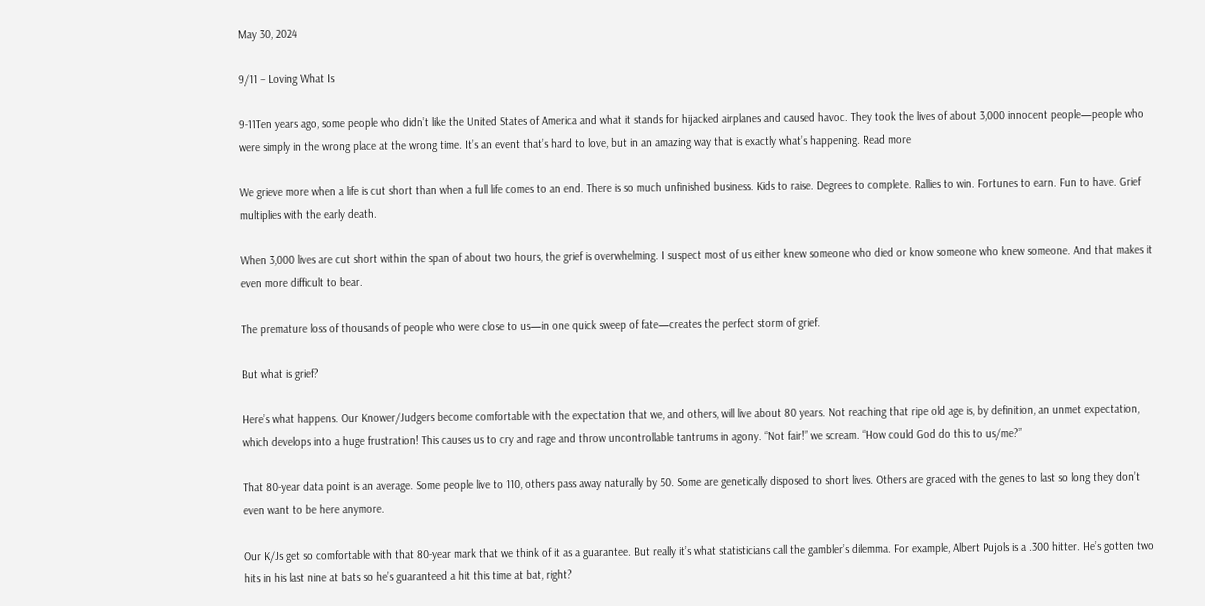May 30, 2024

9/11 – Loving What Is

9-11Ten years ago, some people who didn’t like the United States of America and what it stands for hijacked airplanes and caused havoc. They took the lives of about 3,000 innocent people—people who were simply in the wrong place at the wrong time. It’s an event that’s hard to love, but in an amazing way that is exactly what’s happening. Read more

We grieve more when a life is cut short than when a full life comes to an end. There is so much unfinished business. Kids to raise. Degrees to complete. Rallies to win. Fortunes to earn. Fun to have. Grief multiplies with the early death.

When 3,000 lives are cut short within the span of about two hours, the grief is overwhelming. I suspect most of us either knew someone who died or know someone who knew someone. And that makes it even more difficult to bear.

The premature loss of thousands of people who were close to us—in one quick sweep of fate—creates the perfect storm of grief.

But what is grief?

Here’s what happens. Our Knower/Judgers become comfortable with the expectation that we, and others, will live about 80 years. Not reaching that ripe old age is, by definition, an unmet expectation, which develops into a huge frustration! This causes us to cry and rage and throw uncontrollable tantrums in agony. “Not fair!” we scream. “How could God do this to us/me?”

That 80-year data point is an average. Some people live to 110, others pass away naturally by 50. Some are genetically disposed to short lives. Others are graced with the genes to last so long they don’t even want to be here anymore.

Our K/Js get so comfortable with that 80-year mark that we think of it as a guarantee. But really it’s what statisticians call the gambler’s dilemma. For example, Albert Pujols is a .300 hitter. He’s gotten two hits in his last nine at bats so he’s guaranteed a hit this time at bat, right?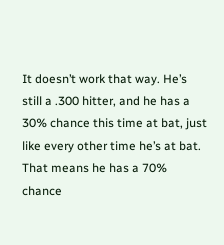It doesn’t work that way. He’s still a .300 hitter, and he has a 30% chance this time at bat, just like every other time he’s at bat. That means he has a 70% chance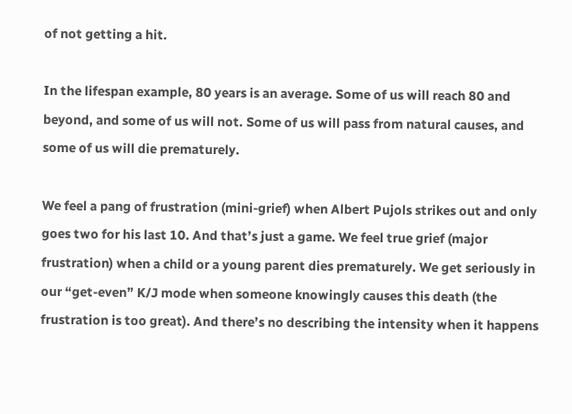of not getting a hit.

In the lifespan example, 80 years is an average. Some of us will reach 80 and beyond, and some of us will not. Some of us will pass from natural causes, and some of us will die prematurely.

We feel a pang of frustration (mini-grief) when Albert Pujols strikes out and only goes two for his last 10. And that’s just a game. We feel true grief (major frustration) when a child or a young parent dies prematurely. We get seriously in our “get-even” K/J mode when someone knowingly causes this death (the frustration is too great). And there’s no describing the intensity when it happens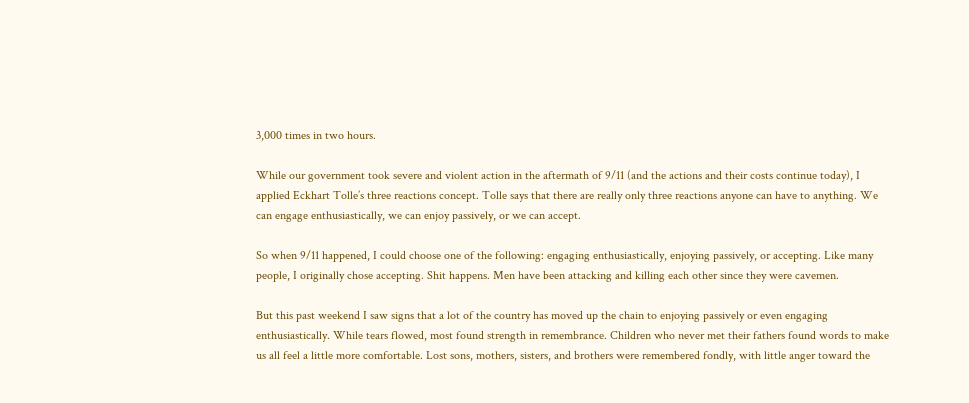3,000 times in two hours.

While our government took severe and violent action in the aftermath of 9/11 (and the actions and their costs continue today), I applied Eckhart Tolle’s three reactions concept. Tolle says that there are really only three reactions anyone can have to anything. We can engage enthusiastically, we can enjoy passively, or we can accept.

So when 9/11 happened, I could choose one of the following: engaging enthusiastically, enjoying passively, or accepting. Like many people, I originally chose accepting. Shit happens. Men have been attacking and killing each other since they were cavemen.

But this past weekend I saw signs that a lot of the country has moved up the chain to enjoying passively or even engaging enthusiastically. While tears flowed, most found strength in remembrance. Children who never met their fathers found words to make us all feel a little more comfortable. Lost sons, mothers, sisters, and brothers were remembered fondly, with little anger toward the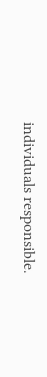individuals responsible.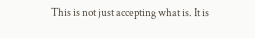This is not just accepting what is. It is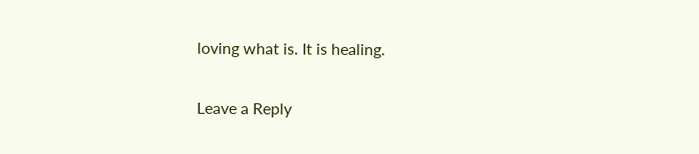loving what is. It is healing.

Leave a Reply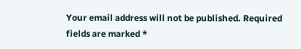Your email address will not be published. Required fields are marked *